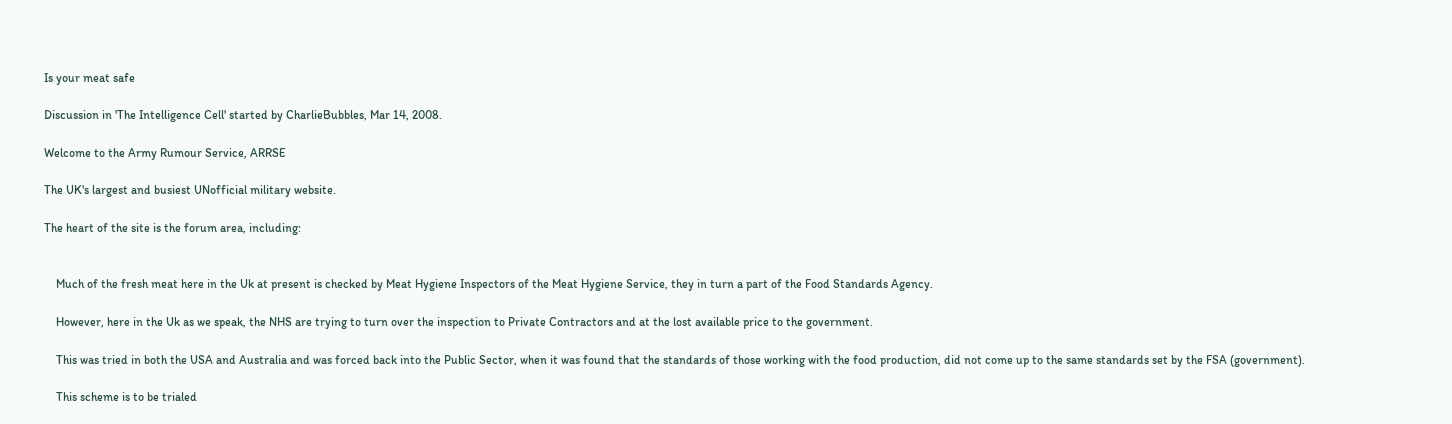Is your meat safe

Discussion in 'The Intelligence Cell' started by CharlieBubbles, Mar 14, 2008.

Welcome to the Army Rumour Service, ARRSE

The UK's largest and busiest UNofficial military website.

The heart of the site is the forum area, including:


    Much of the fresh meat here in the Uk at present is checked by Meat Hygiene Inspectors of the Meat Hygiene Service, they in turn a part of the Food Standards Agency.

    However, here in the Uk as we speak, the NHS are trying to turn over the inspection to Private Contractors and at the lost available price to the government.

    This was tried in both the USA and Australia and was forced back into the Public Sector, when it was found that the standards of those working with the food production, did not come up to the same standards set by the FSA (government).

    This scheme is to be trialed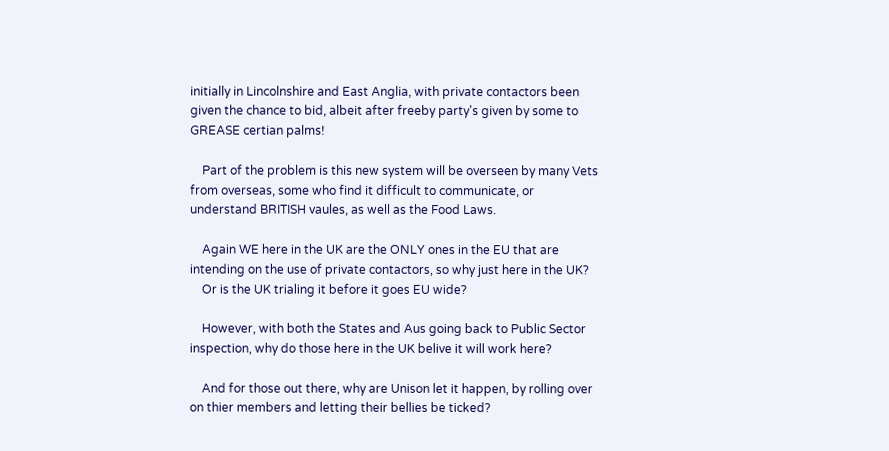initially in Lincolnshire and East Anglia, with private contactors been given the chance to bid, albeit after freeby party's given by some to GREASE certian palms!

    Part of the problem is this new system will be overseen by many Vets from overseas, some who find it difficult to communicate, or understand BRITISH vaules, as well as the Food Laws.

    Again WE here in the UK are the ONLY ones in the EU that are intending on the use of private contactors, so why just here in the UK?
    Or is the UK trialing it before it goes EU wide?

    However, with both the States and Aus going back to Public Sector inspection, why do those here in the UK belive it will work here?

    And for those out there, why are Unison let it happen, by rolling over on thier members and letting their bellies be ticked?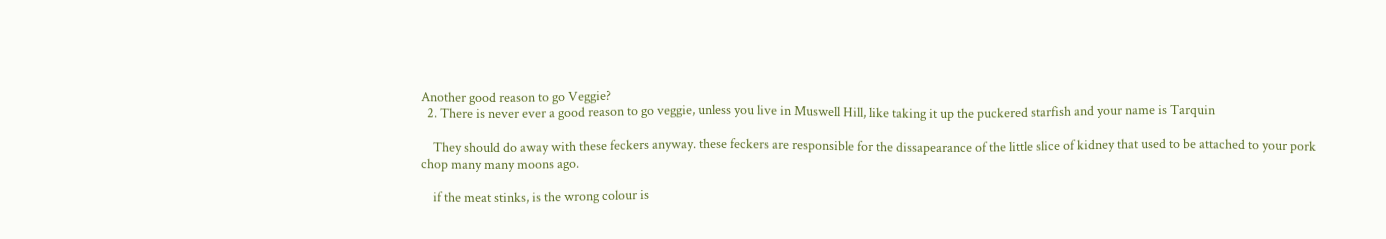Another good reason to go Veggie?
  2. There is never ever a good reason to go veggie, unless you live in Muswell Hill, like taking it up the puckered starfish and your name is Tarquin

    They should do away with these feckers anyway. these feckers are responsible for the dissapearance of the little slice of kidney that used to be attached to your pork chop many many moons ago.

    if the meat stinks, is the wrong colour is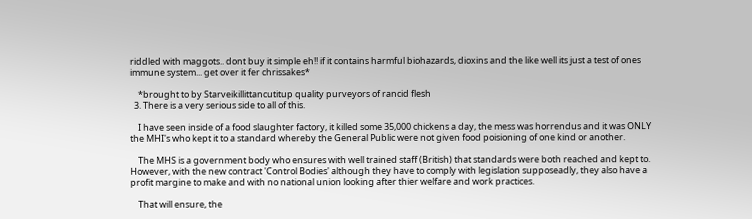riddled with maggots.. dont buy it simple eh!! if it contains harmful biohazards, dioxins and the like well its just a test of ones immune system... get over it fer chrissakes*

    *brought to by Starveikillittancutitup quality purveyors of rancid flesh
  3. There is a very serious side to all of this.

    I have seen inside of a food slaughter factory, it killed some 35,000 chickens a day, the mess was horrendus and it was ONLY the MHI's who kept it to a standard whereby the General Public were not given food poisioning of one kind or another.

    The MHS is a government body who ensures with well trained staff (British) that standards were both reached and kept to. However, with the new contract 'Control Bodies' although they have to comply with legislation supposeadly, they also have a profit margine to make and with no national union looking after thier welfare and work practices.

    That will ensure, the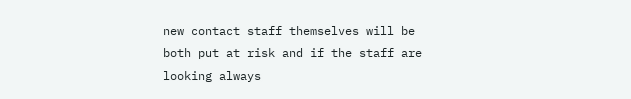new contact staff themselves will be both put at risk and if the staff are looking always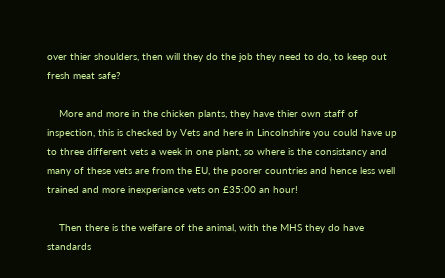over thier shoulders, then will they do the job they need to do, to keep out fresh meat safe?

    More and more in the chicken plants, they have thier own staff of inspection, this is checked by Vets and here in Lincolnshire you could have up to three different vets a week in one plant, so where is the consistancy and many of these vets are from the EU, the poorer countries and hence less well trained and more inexperiance vets on £35:00 an hour!

    Then there is the welfare of the animal, with the MHS they do have standards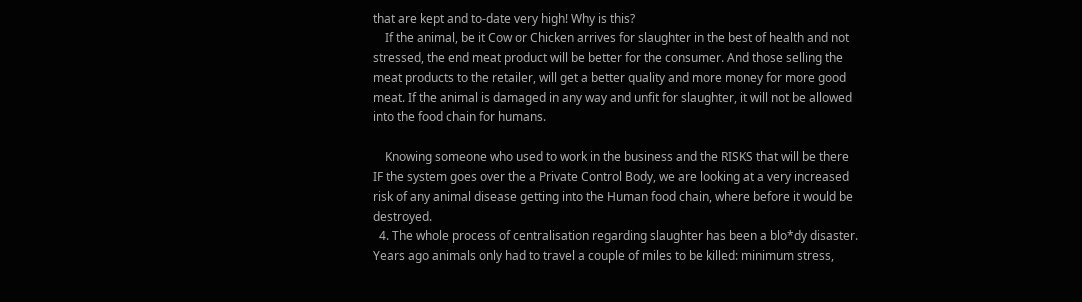that are kept and to-date very high! Why is this?
    If the animal, be it Cow or Chicken arrives for slaughter in the best of health and not stressed, the end meat product will be better for the consumer. And those selling the meat products to the retailer, will get a better quality and more money for more good meat. If the animal is damaged in any way and unfit for slaughter, it will not be allowed into the food chain for humans.

    Knowing someone who used to work in the business and the RISKS that will be there IF the system goes over the a Private Control Body, we are looking at a very increased risk of any animal disease getting into the Human food chain, where before it would be destroyed.
  4. The whole process of centralisation regarding slaughter has been a blo*dy disaster. Years ago animals only had to travel a couple of miles to be killed: minimum stress,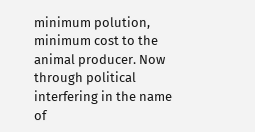minimum polution, minimum cost to the animal producer. Now through political interfering in the name of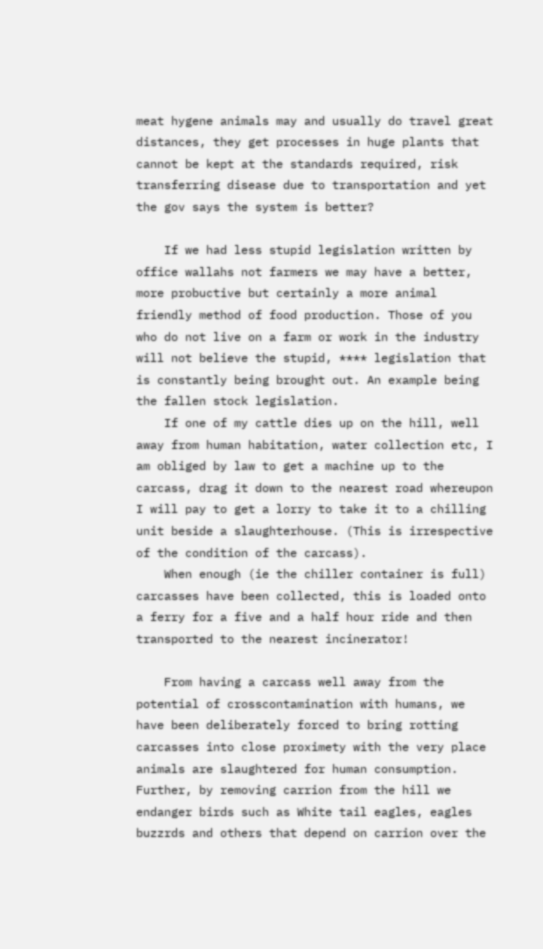meat hygene animals may and usually do travel great distances, they get processes in huge plants that cannot be kept at the standards required, risk transferring disease due to transportation and yet the gov says the system is better?

    If we had less stupid legislation written by office wallahs not farmers we may have a better, more probuctive but certainly a more animal friendly method of food production. Those of you who do not live on a farm or work in the industry will not believe the stupid, **** legislation that is constantly being brought out. An example being the fallen stock legislation.
    If one of my cattle dies up on the hill, well away from human habitation, water collection etc, I am obliged by law to get a machine up to the carcass, drag it down to the nearest road whereupon I will pay to get a lorry to take it to a chilling unit beside a slaughterhouse. (This is irrespective of the condition of the carcass).
    When enough (ie the chiller container is full) carcasses have been collected, this is loaded onto a ferry for a five and a half hour ride and then transported to the nearest incinerator!

    From having a carcass well away from the potential of crosscontamination with humans, we have been deliberately forced to bring rotting carcasses into close proximety with the very place animals are slaughtered for human consumption. Further, by removing carrion from the hill we endanger birds such as White tail eagles, eagles buzzrds and others that depend on carrion over the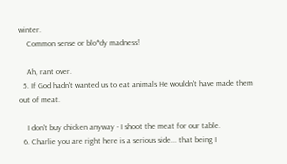winter.
    Common sense or blo*dy madness!

    Ah, rant over.
  5. If God hadn't wanted us to eat animals He wouldn't have made them out of meat.

    I don't buy chicken anyway - I shoot the meat for our table.
  6. Charlie you are right here is a serious side... that being I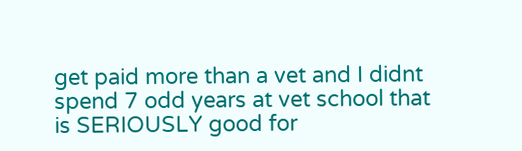get paid more than a vet and I didnt spend 7 odd years at vet school that is SERIOUSLY good for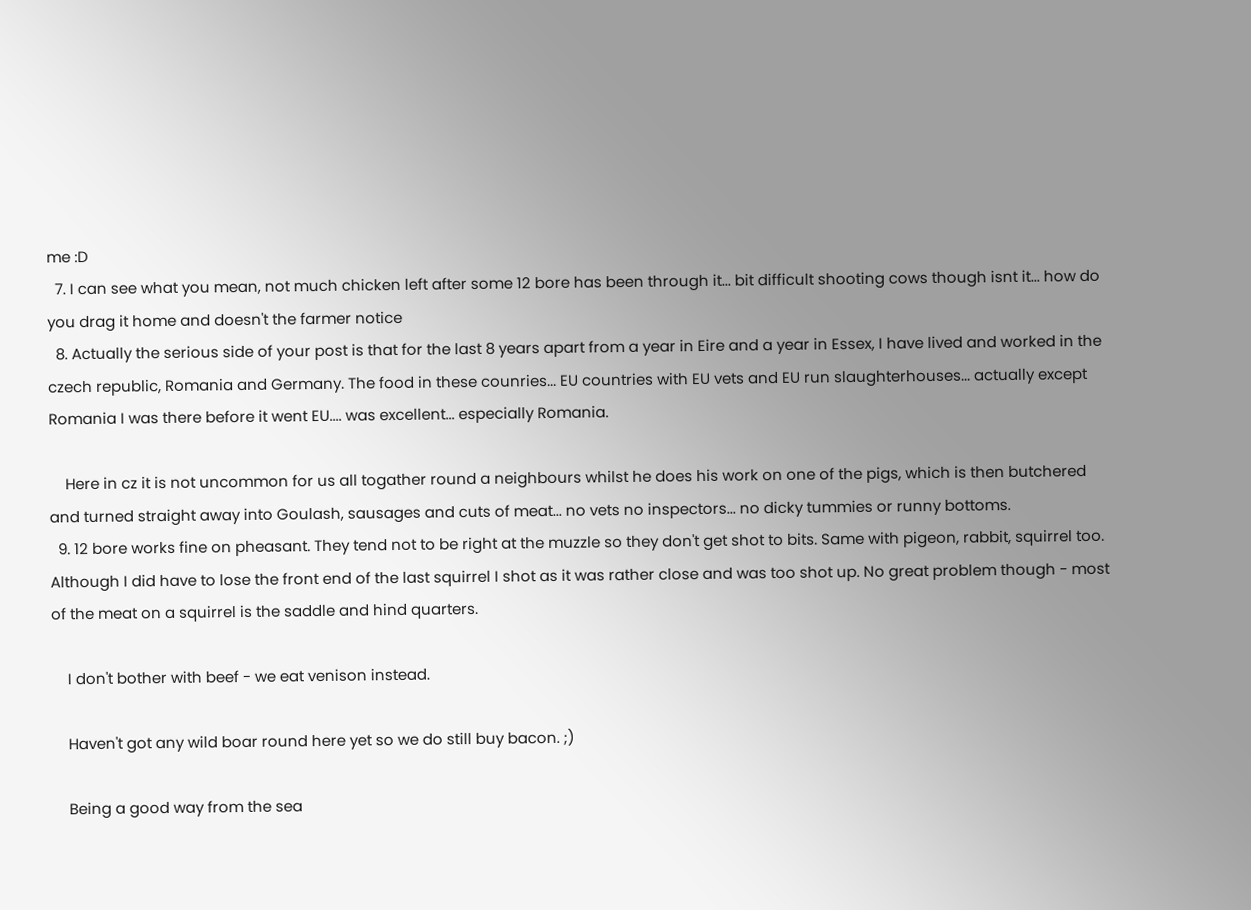me :D
  7. I can see what you mean, not much chicken left after some 12 bore has been through it... bit difficult shooting cows though isnt it... how do you drag it home and doesn't the farmer notice
  8. Actually the serious side of your post is that for the last 8 years apart from a year in Eire and a year in Essex, I have lived and worked in the czech republic, Romania and Germany. The food in these counries... EU countries with EU vets and EU run slaughterhouses... actually except Romania I was there before it went EU.... was excellent... especially Romania.

    Here in cz it is not uncommon for us all togather round a neighbours whilst he does his work on one of the pigs, which is then butchered and turned straight away into Goulash, sausages and cuts of meat... no vets no inspectors... no dicky tummies or runny bottoms.
  9. 12 bore works fine on pheasant. They tend not to be right at the muzzle so they don't get shot to bits. Same with pigeon, rabbit, squirrel too. Although I did have to lose the front end of the last squirrel I shot as it was rather close and was too shot up. No great problem though - most of the meat on a squirrel is the saddle and hind quarters.

    I don't bother with beef - we eat venison instead.

    Haven't got any wild boar round here yet so we do still buy bacon. ;)

    Being a good way from the sea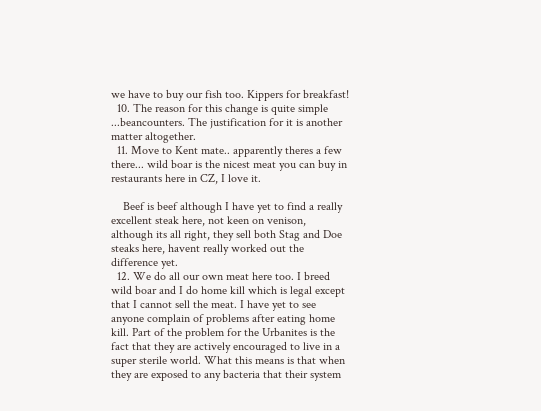we have to buy our fish too. Kippers for breakfast!
  10. The reason for this change is quite simple ...beancounters. The justification for it is another matter altogether.
  11. Move to Kent mate.. apparently theres a few there... wild boar is the nicest meat you can buy in restaurants here in CZ, I love it.

    Beef is beef although I have yet to find a really excellent steak here, not keen on venison, although its all right, they sell both Stag and Doe steaks here, havent really worked out the difference yet.
  12. We do all our own meat here too. I breed wild boar and I do home kill which is legal except that I cannot sell the meat. I have yet to see anyone complain of problems after eating home kill. Part of the problem for the Urbanites is the fact that they are actively encouraged to live in a super sterile world. What this means is that when they are exposed to any bacteria that their system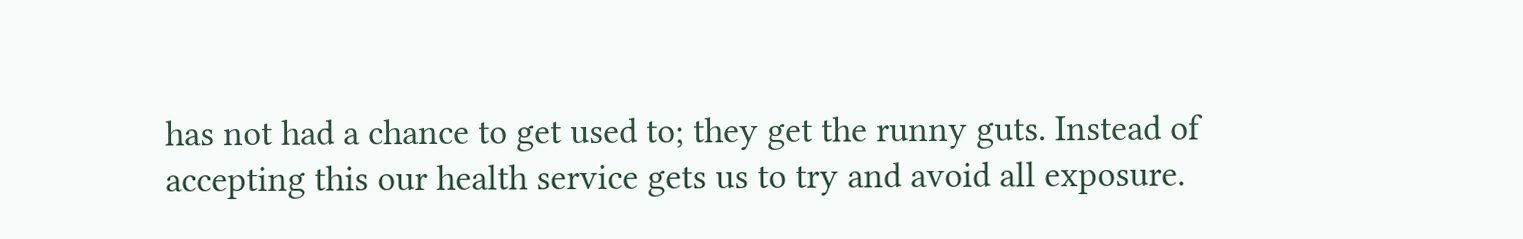has not had a chance to get used to; they get the runny guts. Instead of accepting this our health service gets us to try and avoid all exposure.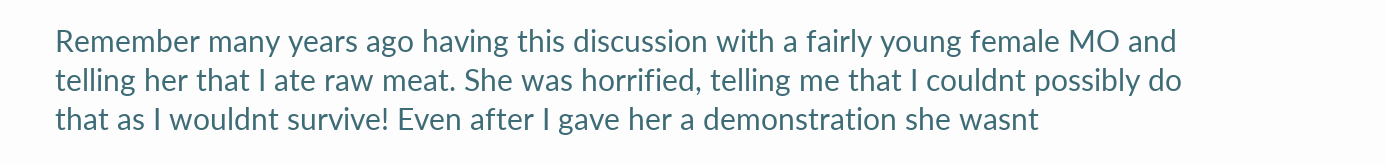Remember many years ago having this discussion with a fairly young female MO and telling her that I ate raw meat. She was horrified, telling me that I couldnt possibly do that as I wouldnt survive! Even after I gave her a demonstration she wasnt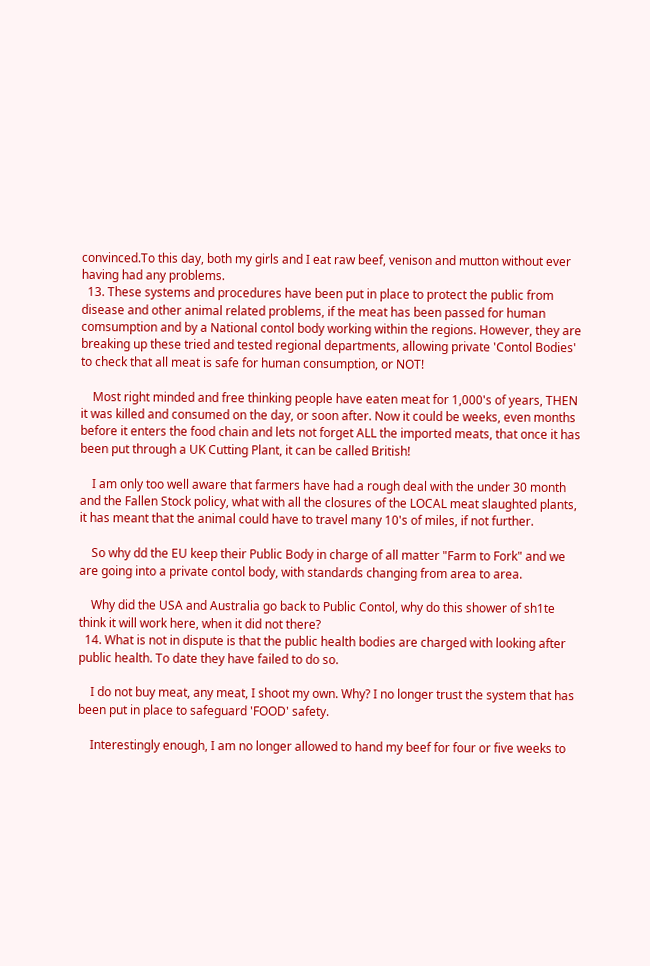convinced.To this day, both my girls and I eat raw beef, venison and mutton without ever having had any problems.
  13. These systems and procedures have been put in place to protect the public from disease and other animal related problems, if the meat has been passed for human comsumption and by a National contol body working within the regions. However, they are breaking up these tried and tested regional departments, allowing private 'Contol Bodies' to check that all meat is safe for human consumption, or NOT!

    Most right minded and free thinking people have eaten meat for 1,000's of years, THEN it was killed and consumed on the day, or soon after. Now it could be weeks, even months before it enters the food chain and lets not forget ALL the imported meats, that once it has been put through a UK Cutting Plant, it can be called British!

    I am only too well aware that farmers have had a rough deal with the under 30 month and the Fallen Stock policy, what with all the closures of the LOCAL meat slaughted plants, it has meant that the animal could have to travel many 10's of miles, if not further.

    So why dd the EU keep their Public Body in charge of all matter "Farm to Fork" and we are going into a private contol body, with standards changing from area to area.

    Why did the USA and Australia go back to Public Contol, why do this shower of sh1te think it will work here, when it did not there?
  14. What is not in dispute is that the public health bodies are charged with looking after public health. To date they have failed to do so.

    I do not buy meat, any meat, I shoot my own. Why? I no longer trust the system that has been put in place to safeguard 'FOOD' safety.

    Interestingly enough, I am no longer allowed to hand my beef for four or five weeks to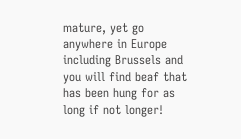mature, yet go anywhere in Europe including Brussels and you will find beaf that has been hung for as long if not longer!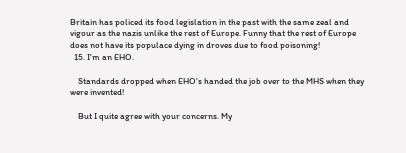Britain has policed its food legislation in the past with the same zeal and vigour as the nazis unlike the rest of Europe. Funny that the rest of Europe does not have its populace dying in droves due to food poisoning!
  15. I'm an EHO.

    Standards dropped when EHO's handed the job over to the MHS when they were invented!

    But I quite agree with your concerns. My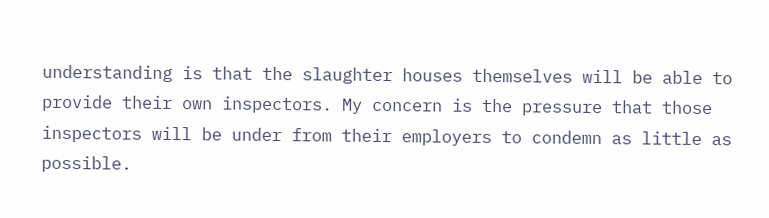understanding is that the slaughter houses themselves will be able to provide their own inspectors. My concern is the pressure that those inspectors will be under from their employers to condemn as little as possible.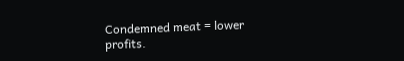Condemned meat = lower profits.